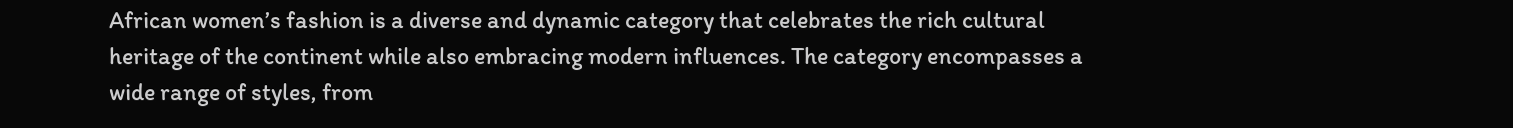African women’s fashion is a diverse and dynamic category that celebrates the rich cultural heritage of the continent while also embracing modern influences. The category encompasses a wide range of styles, from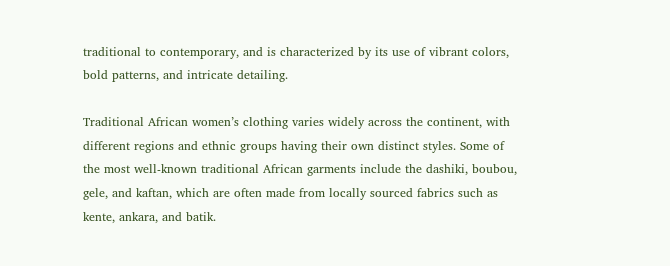traditional to contemporary, and is characterized by its use of vibrant colors, bold patterns, and intricate detailing.

Traditional African women’s clothing varies widely across the continent, with different regions and ethnic groups having their own distinct styles. Some of the most well-known traditional African garments include the dashiki, boubou, gele, and kaftan, which are often made from locally sourced fabrics such as kente, ankara, and batik.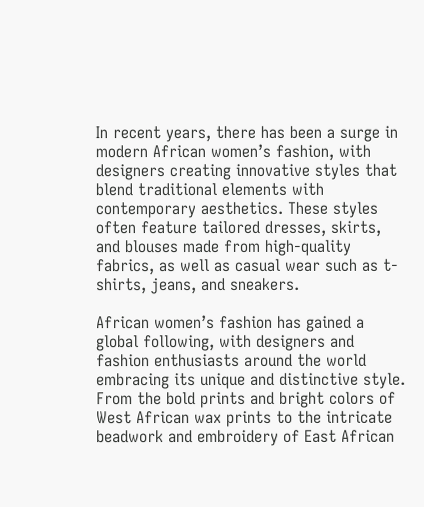In recent years, there has been a surge in modern African women’s fashion, with designers creating innovative styles that blend traditional elements with contemporary aesthetics. These styles often feature tailored dresses, skirts, and blouses made from high-quality fabrics, as well as casual wear such as t-shirts, jeans, and sneakers.

African women’s fashion has gained a global following, with designers and fashion enthusiasts around the world embracing its unique and distinctive style. From the bold prints and bright colors of West African wax prints to the intricate beadwork and embroidery of East African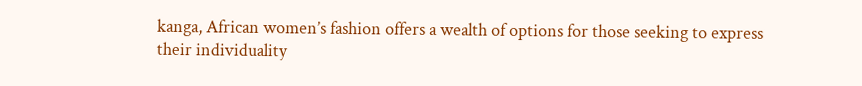kanga, African women’s fashion offers a wealth of options for those seeking to express their individuality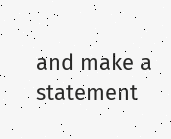and make a statement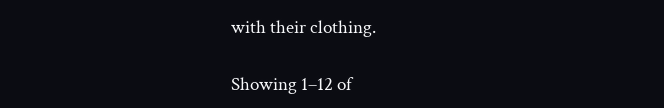with their clothing.

Showing 1–12 of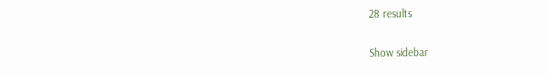28 results

Show sidebar